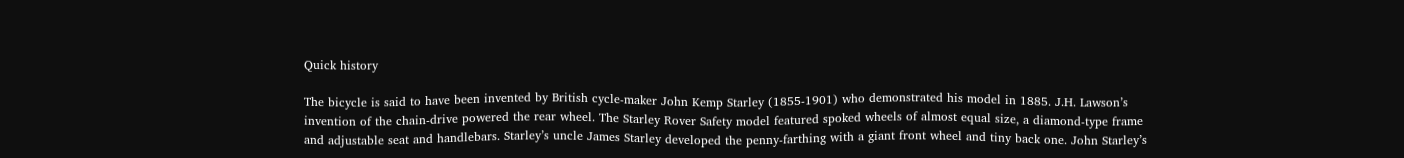Quick history

The bicycle is said to have been invented by British cycle-maker John Kemp Starley (1855-1901) who demonstrated his model in 1885. J.H. Lawson’s invention of the chain-drive powered the rear wheel. The Starley Rover Safety model featured spoked wheels of almost equal size, a diamond-type frame and adjustable seat and handlebars. Starley’s uncle James Starley developed the penny-farthing with a giant front wheel and tiny back one. John Starley’s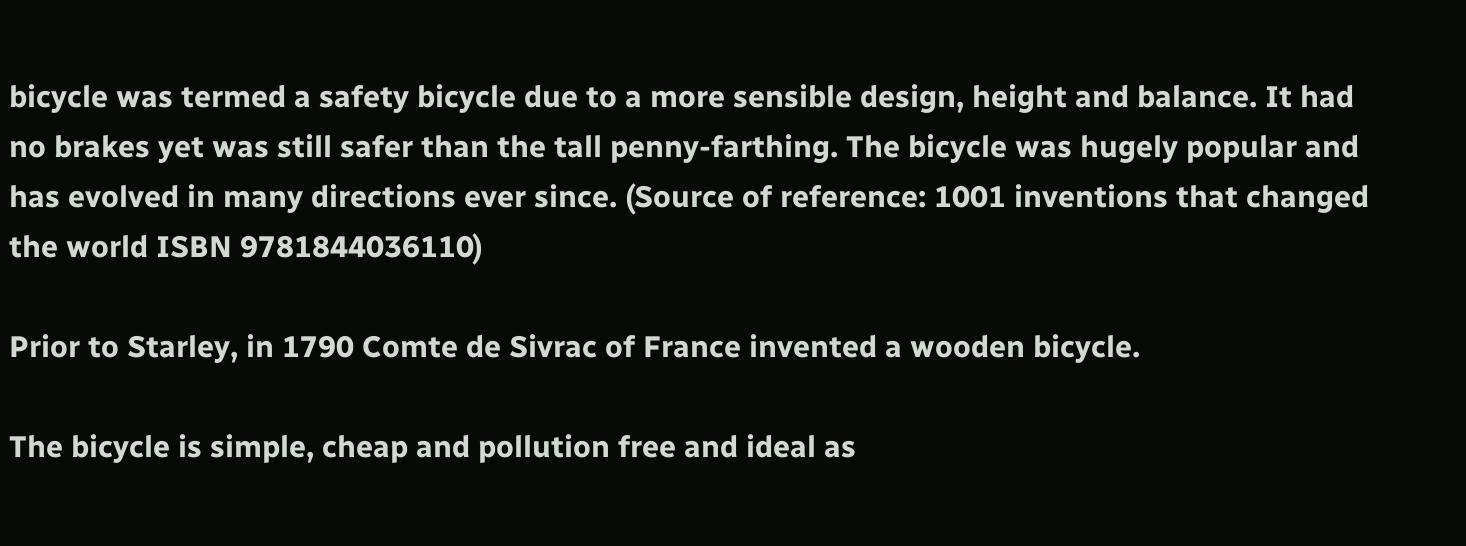bicycle was termed a safety bicycle due to a more sensible design, height and balance. It had no brakes yet was still safer than the tall penny-farthing. The bicycle was hugely popular and has evolved in many directions ever since. (Source of reference: 1001 inventions that changed the world ISBN 9781844036110)

Prior to Starley, in 1790 Comte de Sivrac of France invented a wooden bicycle.

The bicycle is simple, cheap and pollution free and ideal as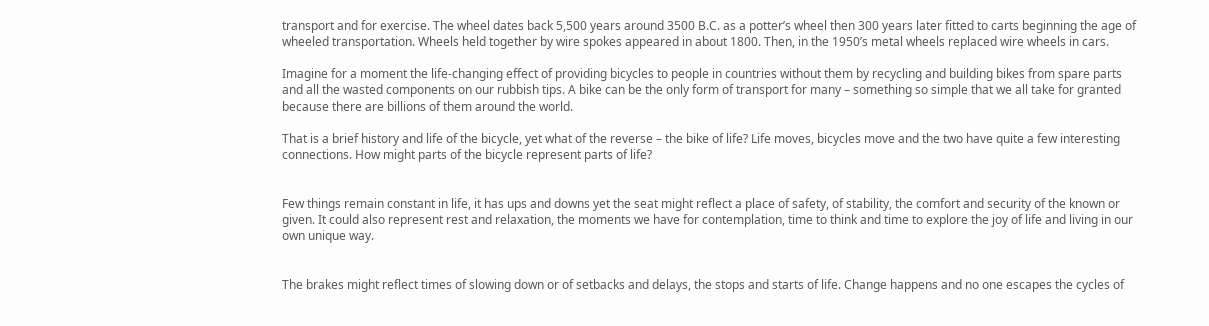transport and for exercise. The wheel dates back 5,500 years around 3500 B.C. as a potter’s wheel then 300 years later fitted to carts beginning the age of wheeled transportation. Wheels held together by wire spokes appeared in about 1800. Then, in the 1950’s metal wheels replaced wire wheels in cars.

Imagine for a moment the life-changing effect of providing bicycles to people in countries without them by recycling and building bikes from spare parts and all the wasted components on our rubbish tips. A bike can be the only form of transport for many – something so simple that we all take for granted because there are billions of them around the world.

That is a brief history and life of the bicycle, yet what of the reverse – the bike of life? Life moves, bicycles move and the two have quite a few interesting connections. How might parts of the bicycle represent parts of life?


Few things remain constant in life, it has ups and downs yet the seat might reflect a place of safety, of stability, the comfort and security of the known or given. It could also represent rest and relaxation, the moments we have for contemplation, time to think and time to explore the joy of life and living in our own unique way.


The brakes might reflect times of slowing down or of setbacks and delays, the stops and starts of life. Change happens and no one escapes the cycles of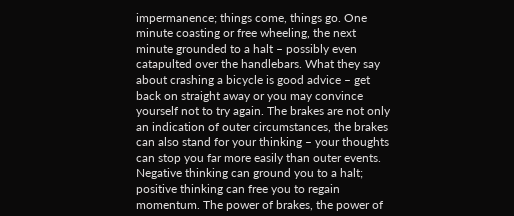impermanence; things come, things go. One minute coasting or free wheeling, the next minute grounded to a halt – possibly even catapulted over the handlebars. What they say about crashing a bicycle is good advice – get back on straight away or you may convince yourself not to try again. The brakes are not only an indication of outer circumstances, the brakes can also stand for your thinking – your thoughts can stop you far more easily than outer events. Negative thinking can ground you to a halt; positive thinking can free you to regain momentum. The power of brakes, the power of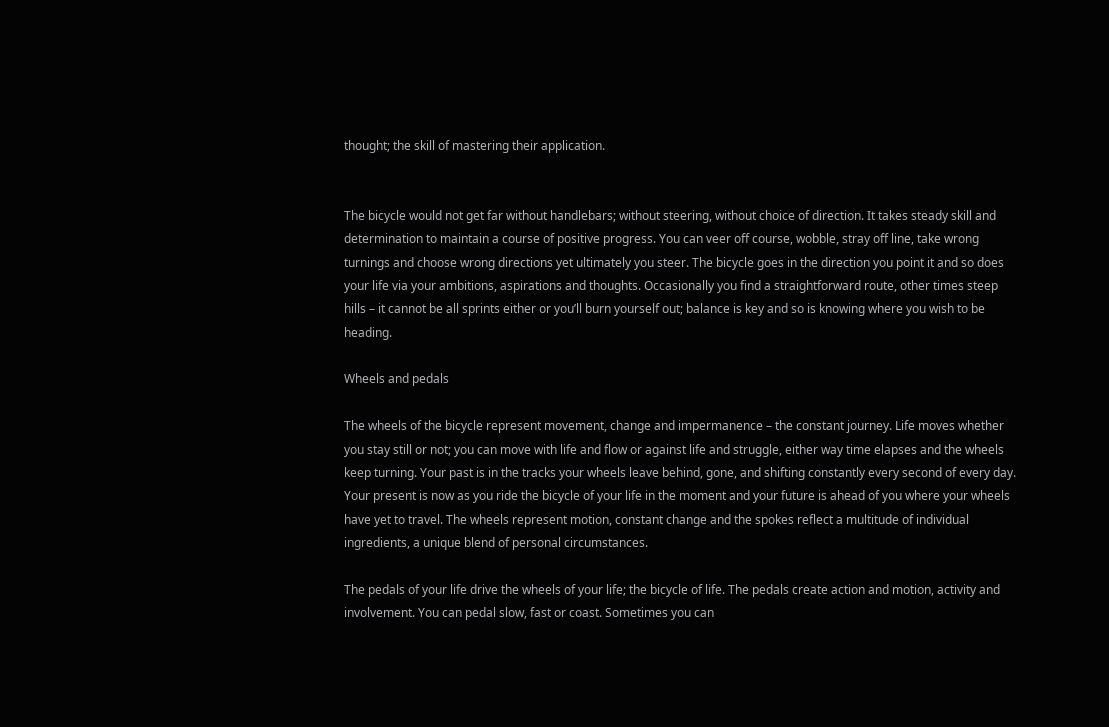thought; the skill of mastering their application.


The bicycle would not get far without handlebars; without steering, without choice of direction. It takes steady skill and determination to maintain a course of positive progress. You can veer off course, wobble, stray off line, take wrong turnings and choose wrong directions yet ultimately you steer. The bicycle goes in the direction you point it and so does your life via your ambitions, aspirations and thoughts. Occasionally you find a straightforward route, other times steep hills – it cannot be all sprints either or you’ll burn yourself out; balance is key and so is knowing where you wish to be heading.

Wheels and pedals

The wheels of the bicycle represent movement, change and impermanence – the constant journey. Life moves whether you stay still or not; you can move with life and flow or against life and struggle, either way time elapses and the wheels keep turning. Your past is in the tracks your wheels leave behind, gone, and shifting constantly every second of every day. Your present is now as you ride the bicycle of your life in the moment and your future is ahead of you where your wheels have yet to travel. The wheels represent motion, constant change and the spokes reflect a multitude of individual ingredients, a unique blend of personal circumstances.

The pedals of your life drive the wheels of your life; the bicycle of life. The pedals create action and motion, activity and involvement. You can pedal slow, fast or coast. Sometimes you can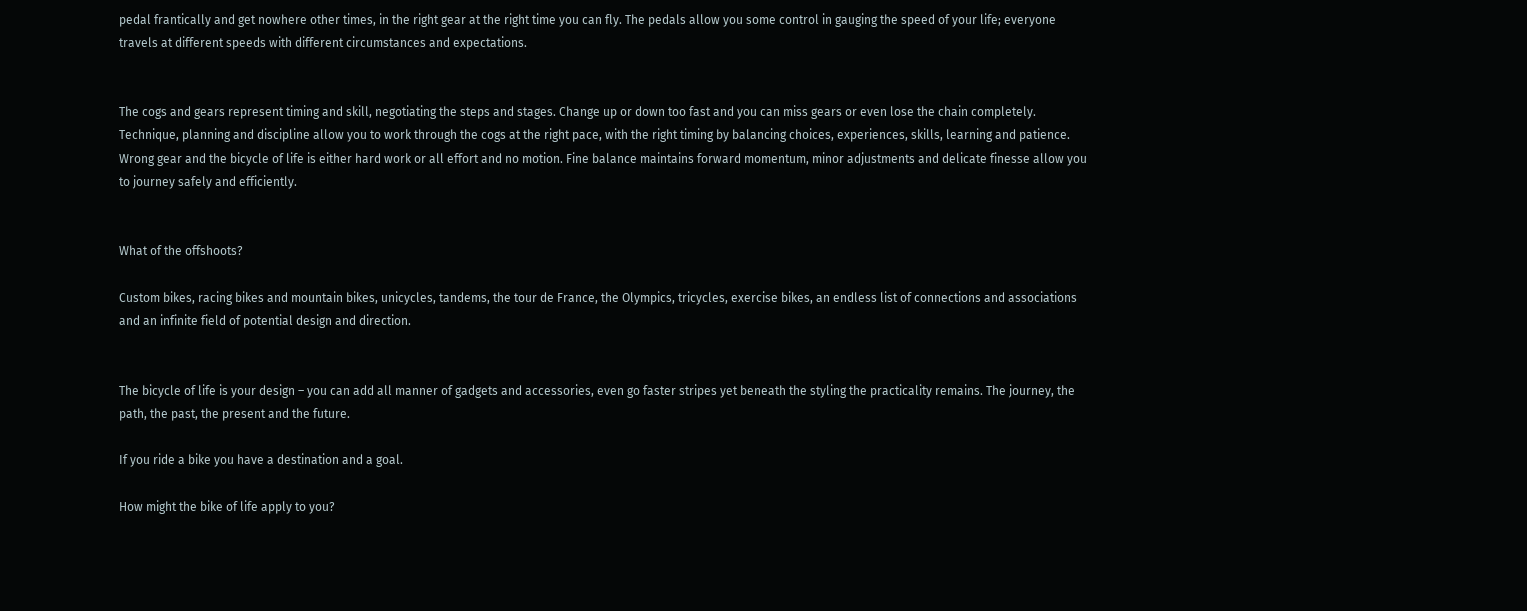pedal frantically and get nowhere other times, in the right gear at the right time you can fly. The pedals allow you some control in gauging the speed of your life; everyone travels at different speeds with different circumstances and expectations.


The cogs and gears represent timing and skill, negotiating the steps and stages. Change up or down too fast and you can miss gears or even lose the chain completely. Technique, planning and discipline allow you to work through the cogs at the right pace, with the right timing by balancing choices, experiences, skills, learning and patience. Wrong gear and the bicycle of life is either hard work or all effort and no motion. Fine balance maintains forward momentum, minor adjustments and delicate finesse allow you to journey safely and efficiently.


What of the offshoots?

Custom bikes, racing bikes and mountain bikes, unicycles, tandems, the tour de France, the Olympics, tricycles, exercise bikes, an endless list of connections and associations and an infinite field of potential design and direction.


The bicycle of life is your design – you can add all manner of gadgets and accessories, even go faster stripes yet beneath the styling the practicality remains. The journey, the path, the past, the present and the future.

If you ride a bike you have a destination and a goal.

How might the bike of life apply to you?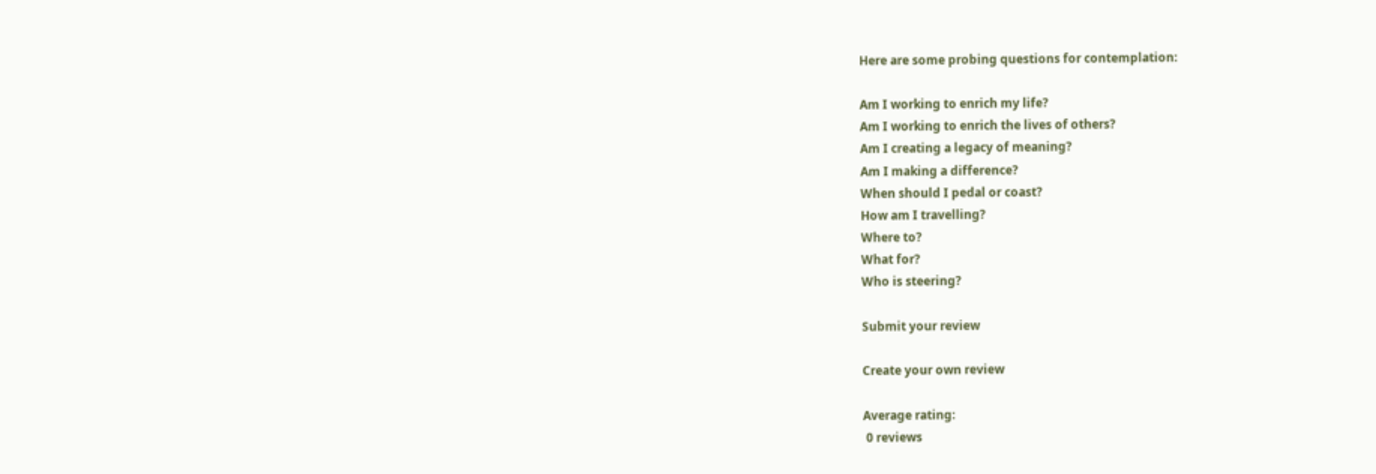Here are some probing questions for contemplation:

Am I working to enrich my life?
Am I working to enrich the lives of others?
Am I creating a legacy of meaning?
Am I making a difference?
When should I pedal or coast?
How am I travelling?
Where to?
What for?
Who is steering?

Submit your review

Create your own review

Average rating:
 0 reviews